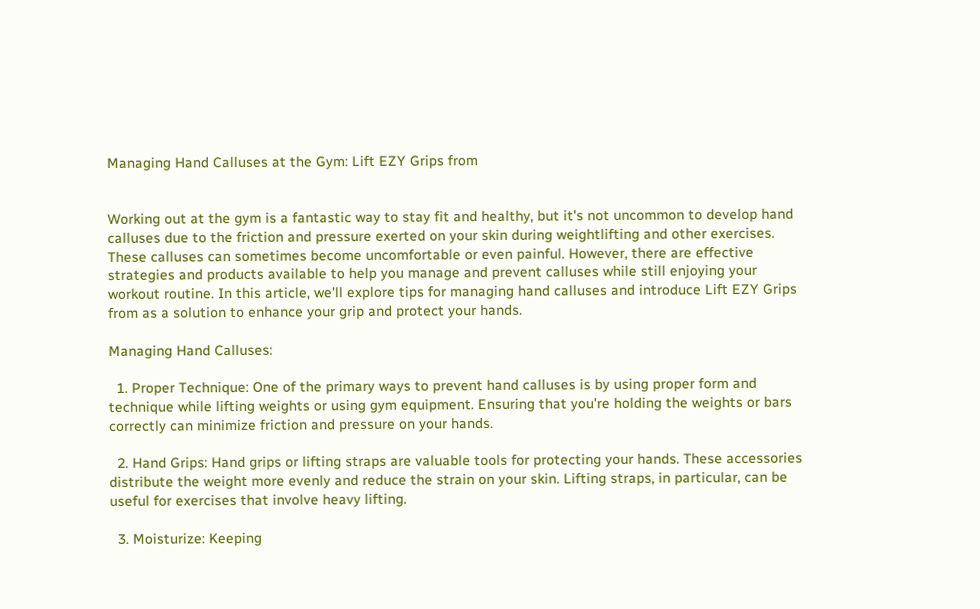Managing Hand Calluses at the Gym: Lift EZY Grips from


Working out at the gym is a fantastic way to stay fit and healthy, but it's not uncommon to develop hand calluses due to the friction and pressure exerted on your skin during weightlifting and other exercises. These calluses can sometimes become uncomfortable or even painful. However, there are effective strategies and products available to help you manage and prevent calluses while still enjoying your workout routine. In this article, we'll explore tips for managing hand calluses and introduce Lift EZY Grips from as a solution to enhance your grip and protect your hands.

Managing Hand Calluses:

  1. Proper Technique: One of the primary ways to prevent hand calluses is by using proper form and technique while lifting weights or using gym equipment. Ensuring that you're holding the weights or bars correctly can minimize friction and pressure on your hands.

  2. Hand Grips: Hand grips or lifting straps are valuable tools for protecting your hands. These accessories distribute the weight more evenly and reduce the strain on your skin. Lifting straps, in particular, can be useful for exercises that involve heavy lifting.

  3. Moisturize: Keeping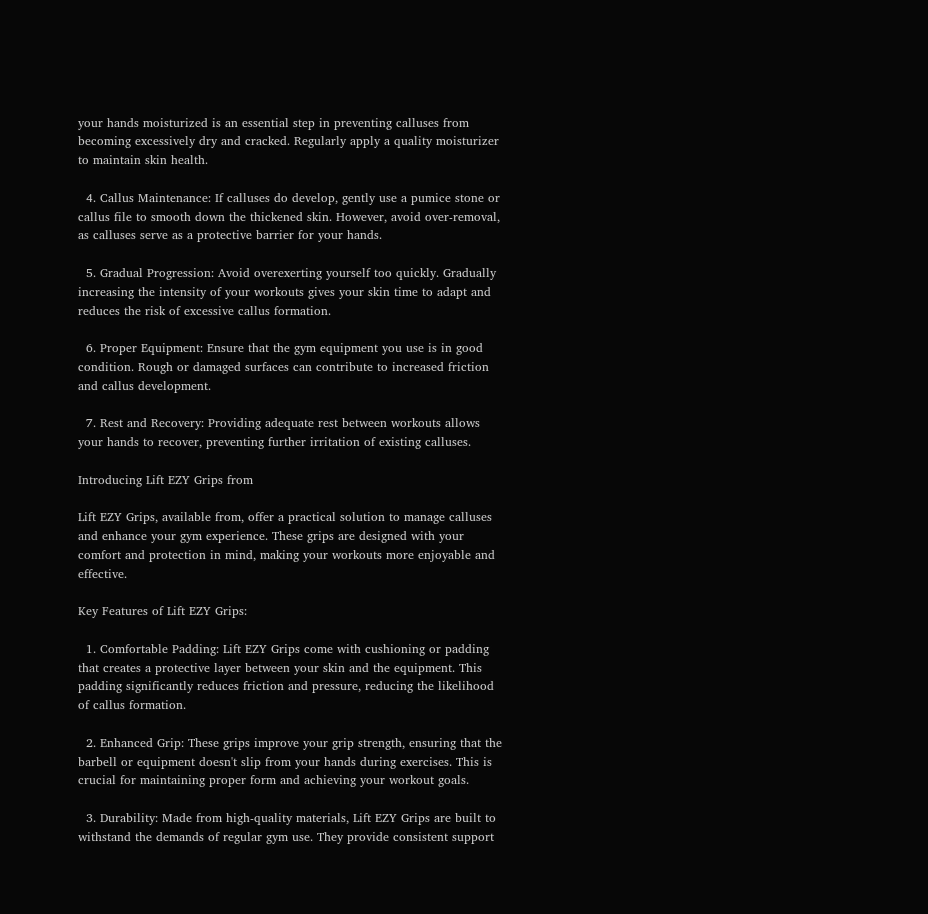your hands moisturized is an essential step in preventing calluses from becoming excessively dry and cracked. Regularly apply a quality moisturizer to maintain skin health.

  4. Callus Maintenance: If calluses do develop, gently use a pumice stone or callus file to smooth down the thickened skin. However, avoid over-removal, as calluses serve as a protective barrier for your hands.

  5. Gradual Progression: Avoid overexerting yourself too quickly. Gradually increasing the intensity of your workouts gives your skin time to adapt and reduces the risk of excessive callus formation.

  6. Proper Equipment: Ensure that the gym equipment you use is in good condition. Rough or damaged surfaces can contribute to increased friction and callus development.

  7. Rest and Recovery: Providing adequate rest between workouts allows your hands to recover, preventing further irritation of existing calluses.

Introducing Lift EZY Grips from

Lift EZY Grips, available from, offer a practical solution to manage calluses and enhance your gym experience. These grips are designed with your comfort and protection in mind, making your workouts more enjoyable and effective.

Key Features of Lift EZY Grips:

  1. Comfortable Padding: Lift EZY Grips come with cushioning or padding that creates a protective layer between your skin and the equipment. This padding significantly reduces friction and pressure, reducing the likelihood of callus formation.

  2. Enhanced Grip: These grips improve your grip strength, ensuring that the barbell or equipment doesn't slip from your hands during exercises. This is crucial for maintaining proper form and achieving your workout goals.

  3. Durability: Made from high-quality materials, Lift EZY Grips are built to withstand the demands of regular gym use. They provide consistent support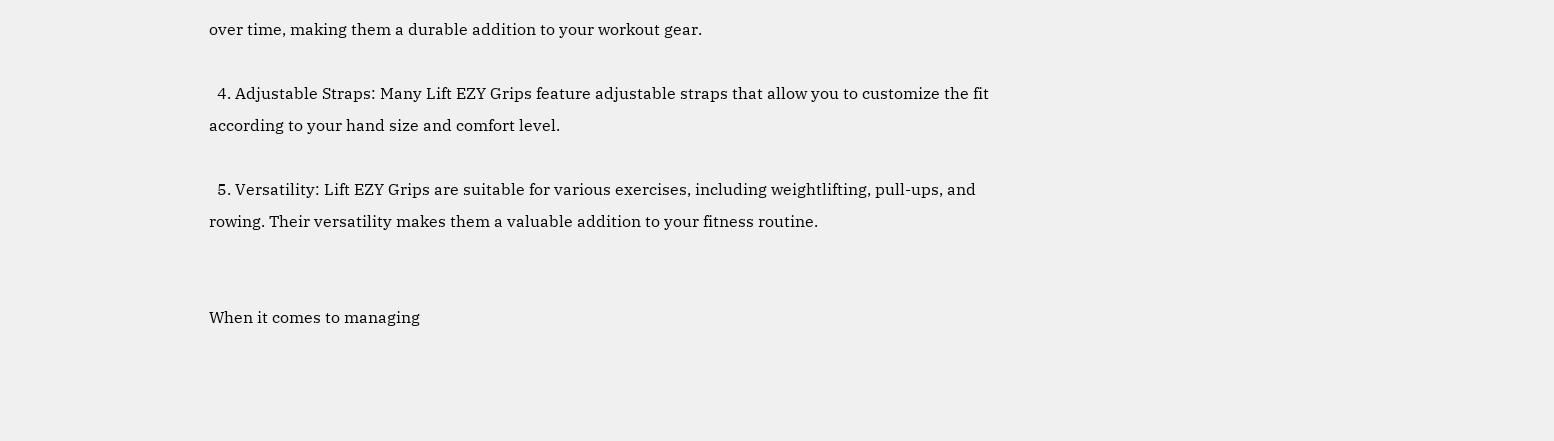over time, making them a durable addition to your workout gear.

  4. Adjustable Straps: Many Lift EZY Grips feature adjustable straps that allow you to customize the fit according to your hand size and comfort level.

  5. Versatility: Lift EZY Grips are suitable for various exercises, including weightlifting, pull-ups, and rowing. Their versatility makes them a valuable addition to your fitness routine.


When it comes to managing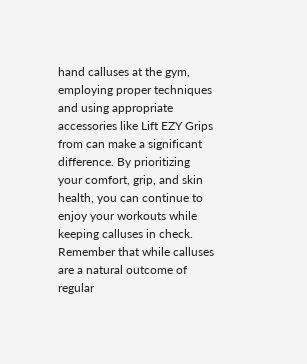hand calluses at the gym, employing proper techniques and using appropriate accessories like Lift EZY Grips from can make a significant difference. By prioritizing your comfort, grip, and skin health, you can continue to enjoy your workouts while keeping calluses in check. Remember that while calluses are a natural outcome of regular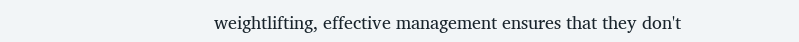weightlifting, effective management ensures that they don't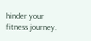hinder your fitness journey.